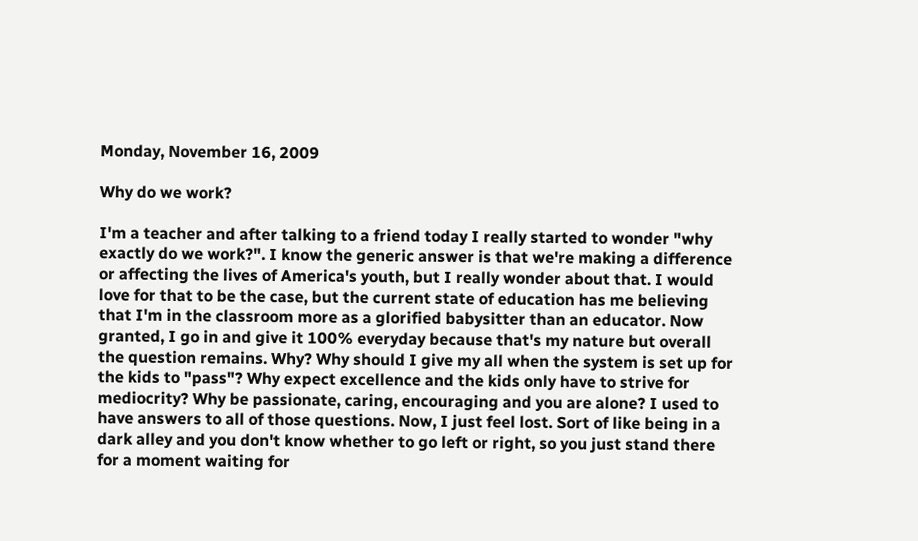Monday, November 16, 2009

Why do we work?

I'm a teacher and after talking to a friend today I really started to wonder "why exactly do we work?". I know the generic answer is that we're making a difference or affecting the lives of America's youth, but I really wonder about that. I would love for that to be the case, but the current state of education has me believing that I'm in the classroom more as a glorified babysitter than an educator. Now granted, I go in and give it 100% everyday because that's my nature but overall the question remains. Why? Why should I give my all when the system is set up for the kids to "pass"? Why expect excellence and the kids only have to strive for mediocrity? Why be passionate, caring, encouraging and you are alone? I used to have answers to all of those questions. Now, I just feel lost. Sort of like being in a dark alley and you don't know whether to go left or right, so you just stand there for a moment waiting for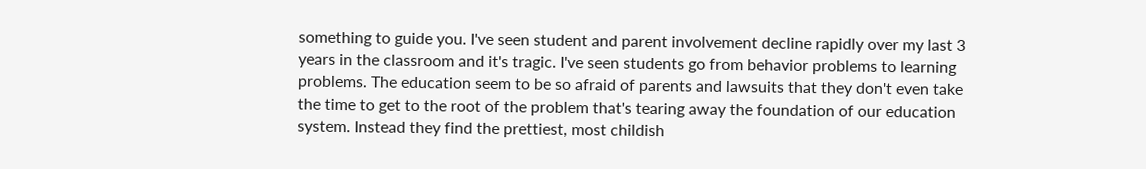something to guide you. I've seen student and parent involvement decline rapidly over my last 3 years in the classroom and it's tragic. I've seen students go from behavior problems to learning problems. The education seem to be so afraid of parents and lawsuits that they don't even take the time to get to the root of the problem that's tearing away the foundation of our education system. Instead they find the prettiest, most childish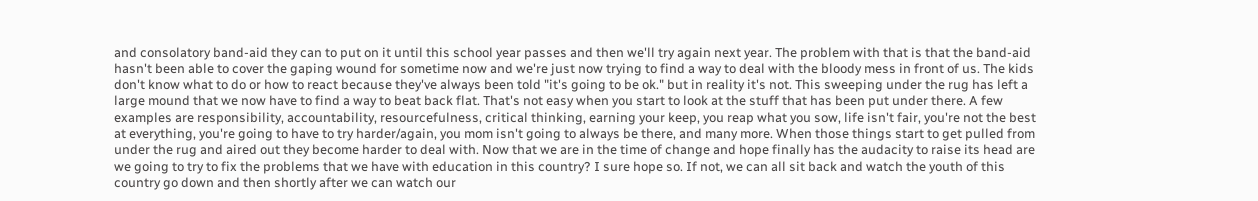and consolatory band-aid they can to put on it until this school year passes and then we'll try again next year. The problem with that is that the band-aid hasn't been able to cover the gaping wound for sometime now and we're just now trying to find a way to deal with the bloody mess in front of us. The kids don't know what to do or how to react because they've always been told "it's going to be ok." but in reality it's not. This sweeping under the rug has left a large mound that we now have to find a way to beat back flat. That's not easy when you start to look at the stuff that has been put under there. A few examples are responsibility, accountability, resourcefulness, critical thinking, earning your keep, you reap what you sow, life isn't fair, you're not the best at everything, you're going to have to try harder/again, you mom isn't going to always be there, and many more. When those things start to get pulled from under the rug and aired out they become harder to deal with. Now that we are in the time of change and hope finally has the audacity to raise its head are we going to try to fix the problems that we have with education in this country? I sure hope so. If not, we can all sit back and watch the youth of this country go down and then shortly after we can watch our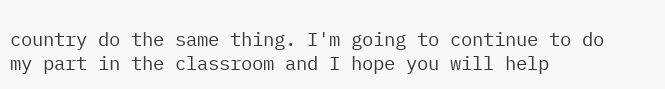country do the same thing. I'm going to continue to do my part in the classroom and I hope you will help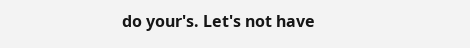do your's. Let's not have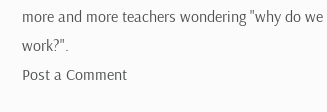more and more teachers wondering "why do we work?".
Post a Comment